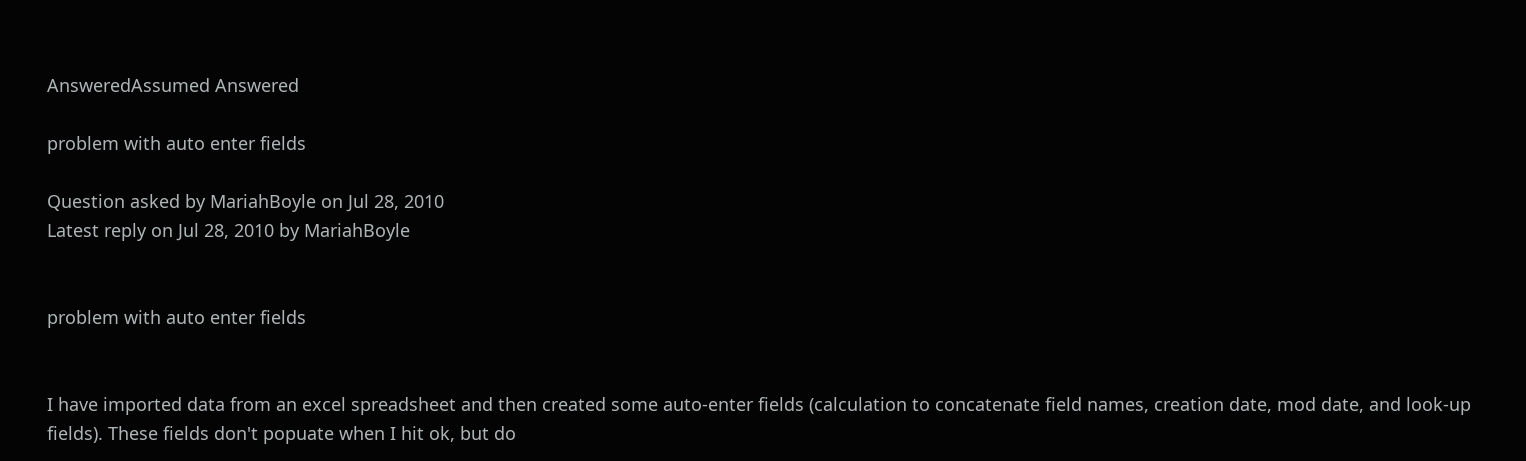AnsweredAssumed Answered

problem with auto enter fields

Question asked by MariahBoyle on Jul 28, 2010
Latest reply on Jul 28, 2010 by MariahBoyle


problem with auto enter fields


I have imported data from an excel spreadsheet and then created some auto-enter fields (calculation to concatenate field names, creation date, mod date, and look-up fields). These fields don't popuate when I hit ok, but do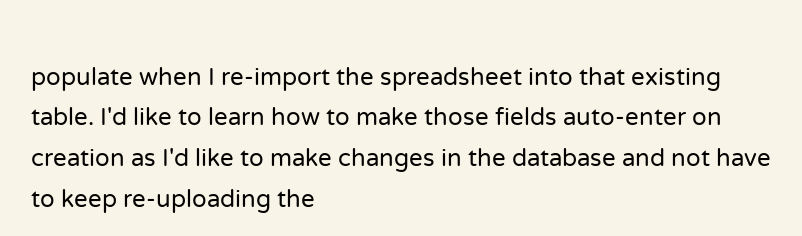populate when I re-import the spreadsheet into that existing table. I'd like to learn how to make those fields auto-enter on creation as I'd like to make changes in the database and not have to keep re-uploading the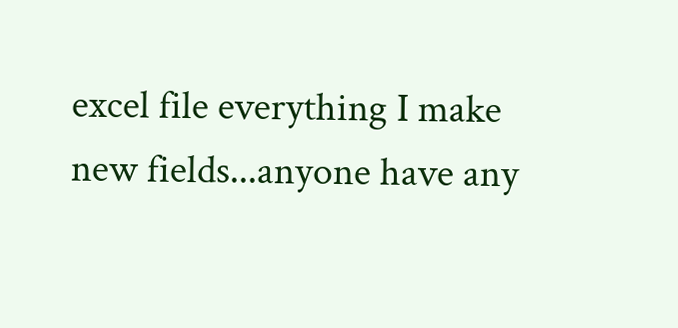excel file everything I make new fields...anyone have any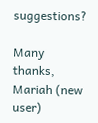suggestions?

Many thanks,
Mariah (new user)